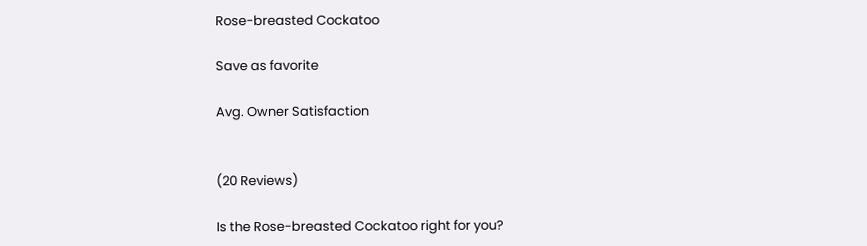Rose-breasted Cockatoo

Save as favorite

Avg. Owner Satisfaction


(20 Reviews)

Is the Rose-breasted Cockatoo right for you?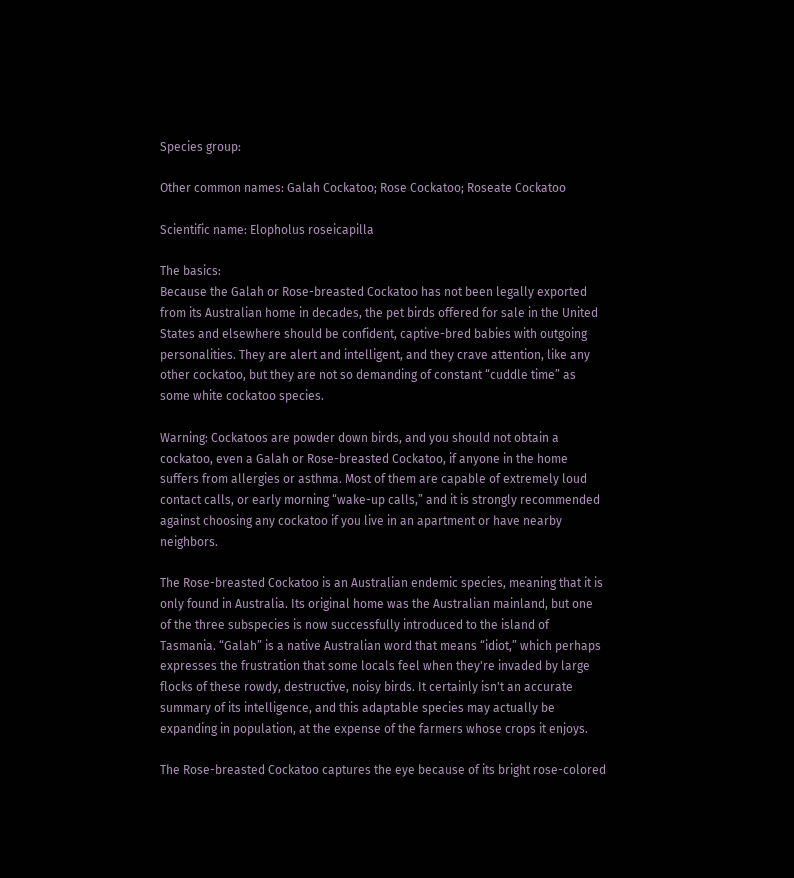Species group:

Other common names: Galah Cockatoo; Rose Cockatoo; Roseate Cockatoo

Scientific name: Elopholus roseicapilla

The basics:
Because the Galah or Rose-breasted Cockatoo has not been legally exported from its Australian home in decades, the pet birds offered for sale in the United States and elsewhere should be confident, captive-bred babies with outgoing personalities. They are alert and intelligent, and they crave attention, like any other cockatoo, but they are not so demanding of constant “cuddle time” as some white cockatoo species.

Warning: Cockatoos are powder down birds, and you should not obtain a cockatoo, even a Galah or Rose-breasted Cockatoo, if anyone in the home suffers from allergies or asthma. Most of them are capable of extremely loud contact calls, or early morning “wake-up calls,” and it is strongly recommended against choosing any cockatoo if you live in an apartment or have nearby neighbors.

The Rose-breasted Cockatoo is an Australian endemic species, meaning that it is only found in Australia. Its original home was the Australian mainland, but one of the three subspecies is now successfully introduced to the island of Tasmania. “Galah” is a native Australian word that means “idiot,” which perhaps expresses the frustration that some locals feel when they're invaded by large flocks of these rowdy, destructive, noisy birds. It certainly isn't an accurate summary of its intelligence, and this adaptable species may actually be expanding in population, at the expense of the farmers whose crops it enjoys.

The Rose-breasted Cockatoo captures the eye because of its bright rose-colored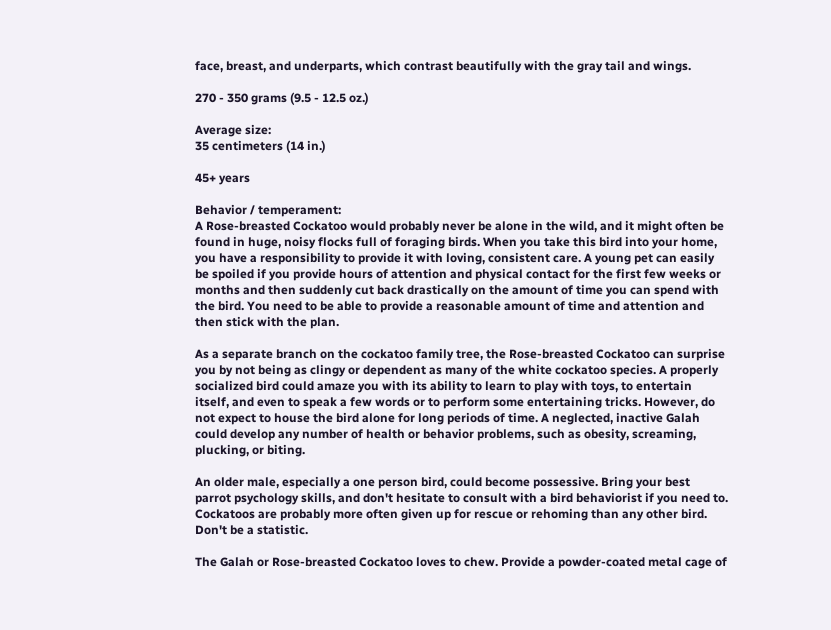face, breast, and underparts, which contrast beautifully with the gray tail and wings.

270 - 350 grams (9.5 - 12.5 oz.)

Average size:
35 centimeters (14 in.)

45+ years

Behavior / temperament:
A Rose-breasted Cockatoo would probably never be alone in the wild, and it might often be found in huge, noisy flocks full of foraging birds. When you take this bird into your home, you have a responsibility to provide it with loving, consistent care. A young pet can easily be spoiled if you provide hours of attention and physical contact for the first few weeks or months and then suddenly cut back drastically on the amount of time you can spend with the bird. You need to be able to provide a reasonable amount of time and attention and then stick with the plan.

As a separate branch on the cockatoo family tree, the Rose-breasted Cockatoo can surprise you by not being as clingy or dependent as many of the white cockatoo species. A properly socialized bird could amaze you with its ability to learn to play with toys, to entertain itself, and even to speak a few words or to perform some entertaining tricks. However, do not expect to house the bird alone for long periods of time. A neglected, inactive Galah could develop any number of health or behavior problems, such as obesity, screaming, plucking, or biting.

An older male, especially a one person bird, could become possessive. Bring your best parrot psychology skills, and don't hesitate to consult with a bird behaviorist if you need to. Cockatoos are probably more often given up for rescue or rehoming than any other bird. Don't be a statistic.

The Galah or Rose-breasted Cockatoo loves to chew. Provide a powder-coated metal cage of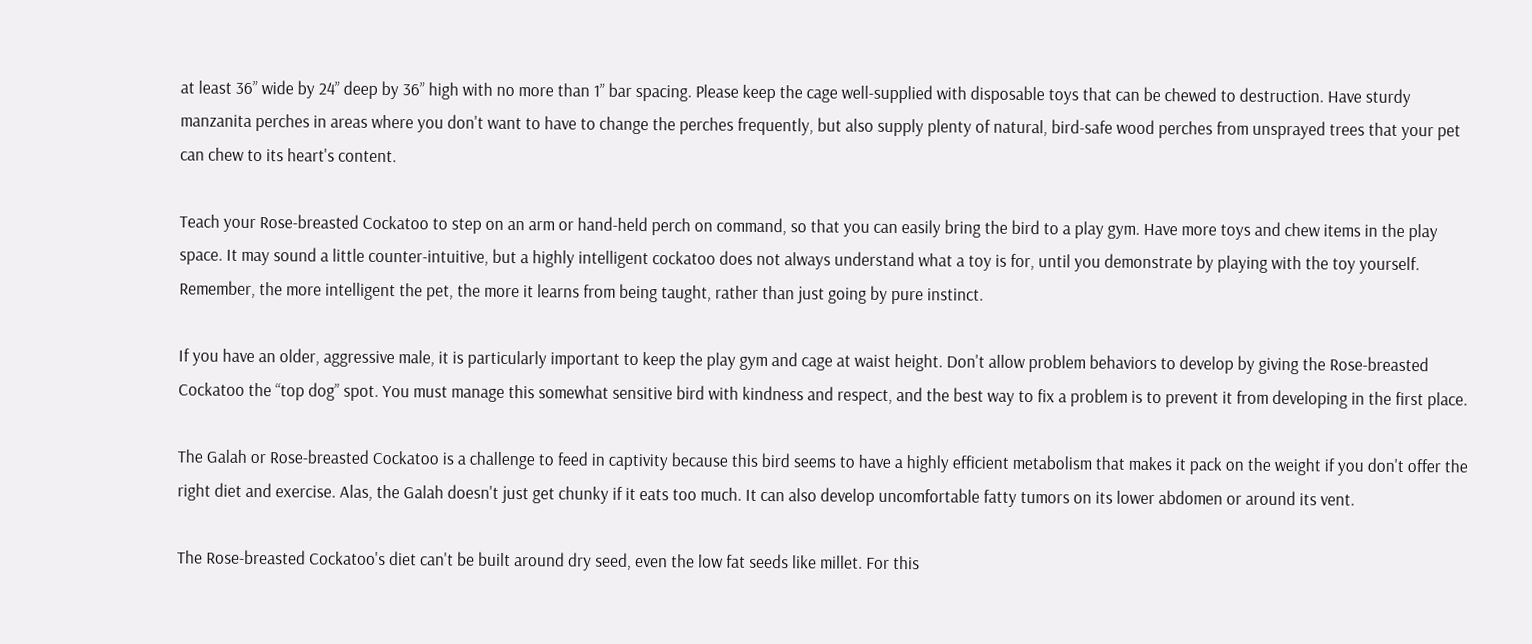at least 36” wide by 24” deep by 36” high with no more than 1” bar spacing. Please keep the cage well-supplied with disposable toys that can be chewed to destruction. Have sturdy manzanita perches in areas where you don't want to have to change the perches frequently, but also supply plenty of natural, bird-safe wood perches from unsprayed trees that your pet can chew to its heart's content.

Teach your Rose-breasted Cockatoo to step on an arm or hand-held perch on command, so that you can easily bring the bird to a play gym. Have more toys and chew items in the play space. It may sound a little counter-intuitive, but a highly intelligent cockatoo does not always understand what a toy is for, until you demonstrate by playing with the toy yourself. Remember, the more intelligent the pet, the more it learns from being taught, rather than just going by pure instinct.

If you have an older, aggressive male, it is particularly important to keep the play gym and cage at waist height. Don't allow problem behaviors to develop by giving the Rose-breasted Cockatoo the “top dog” spot. You must manage this somewhat sensitive bird with kindness and respect, and the best way to fix a problem is to prevent it from developing in the first place.

The Galah or Rose-breasted Cockatoo is a challenge to feed in captivity because this bird seems to have a highly efficient metabolism that makes it pack on the weight if you don't offer the right diet and exercise. Alas, the Galah doesn't just get chunky if it eats too much. It can also develop uncomfortable fatty tumors on its lower abdomen or around its vent.

The Rose-breasted Cockatoo's diet can't be built around dry seed, even the low fat seeds like millet. For this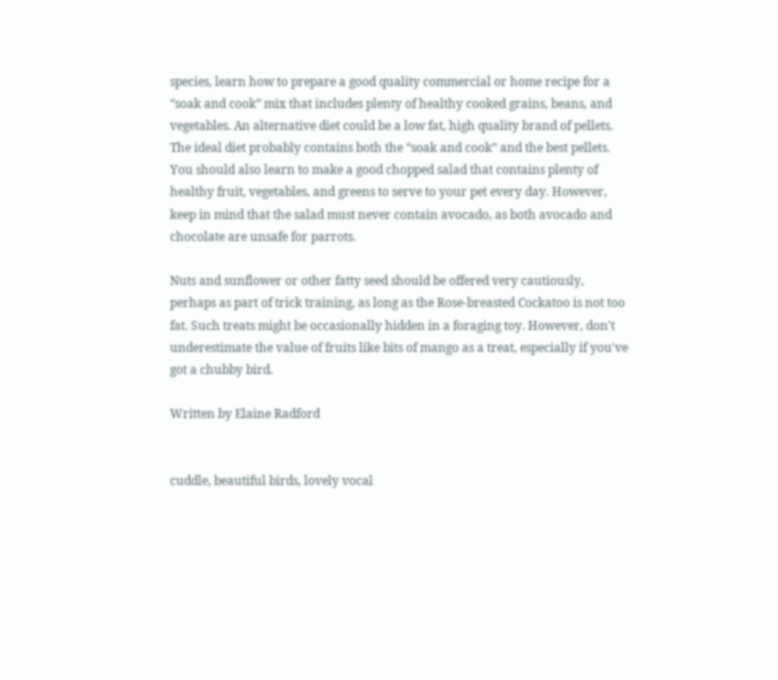species, learn how to prepare a good quality commercial or home recipe for a “soak and cook” mix that includes plenty of healthy cooked grains, beans, and vegetables. An alternative diet could be a low fat, high quality brand of pellets. The ideal diet probably contains both the “soak and cook” and the best pellets. You should also learn to make a good chopped salad that contains plenty of healthy fruit, vegetables, and greens to serve to your pet every day. However, keep in mind that the salad must never contain avocado, as both avocado and chocolate are unsafe for parrots.

Nuts and sunflower or other fatty seed should be offered very cautiously, perhaps as part of trick training, as long as the Rose-breasted Cockatoo is not too fat. Such treats might be occasionally hidden in a foraging toy. However, don't underestimate the value of fruits like bits of mango as a treat, especially if you've got a chubby bird.

Written by Elaine Radford


cuddle, beautiful birds, lovely vocal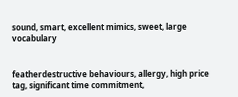sound, smart, excellent mimics, sweet, large vocabulary


featherdestructive behaviours, allergy, high price tag, significant time commitment,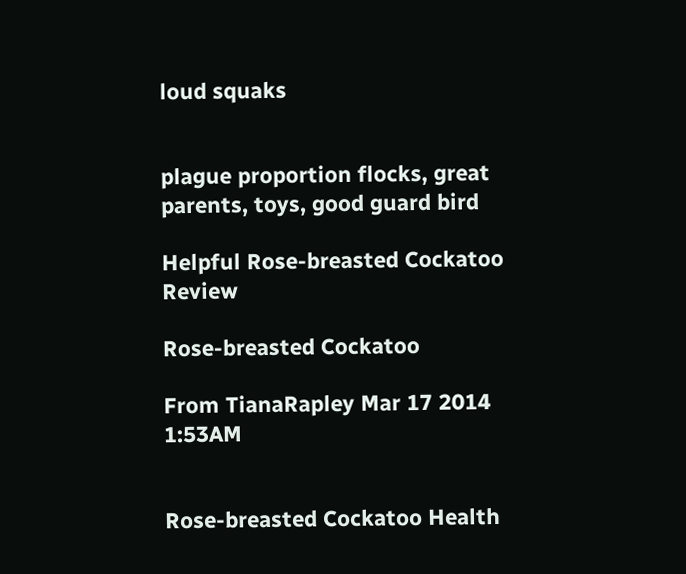loud squaks


plague proportion flocks, great parents, toys, good guard bird

Helpful Rose-breasted Cockatoo Review

Rose-breasted Cockatoo

From TianaRapley Mar 17 2014 1:53AM


Rose-breasted Cockatoo Health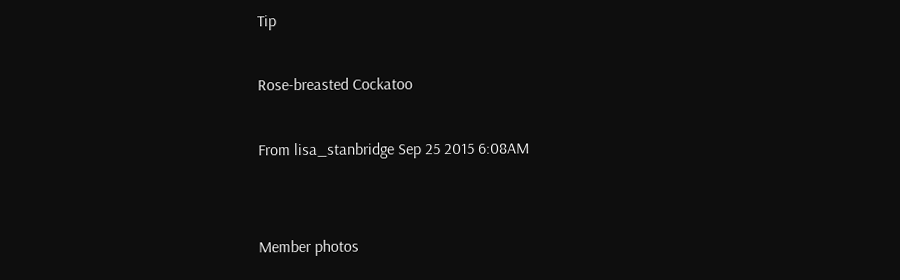Tip

Rose-breasted Cockatoo

From lisa_stanbridge Sep 25 2015 6:08AM


Member photos